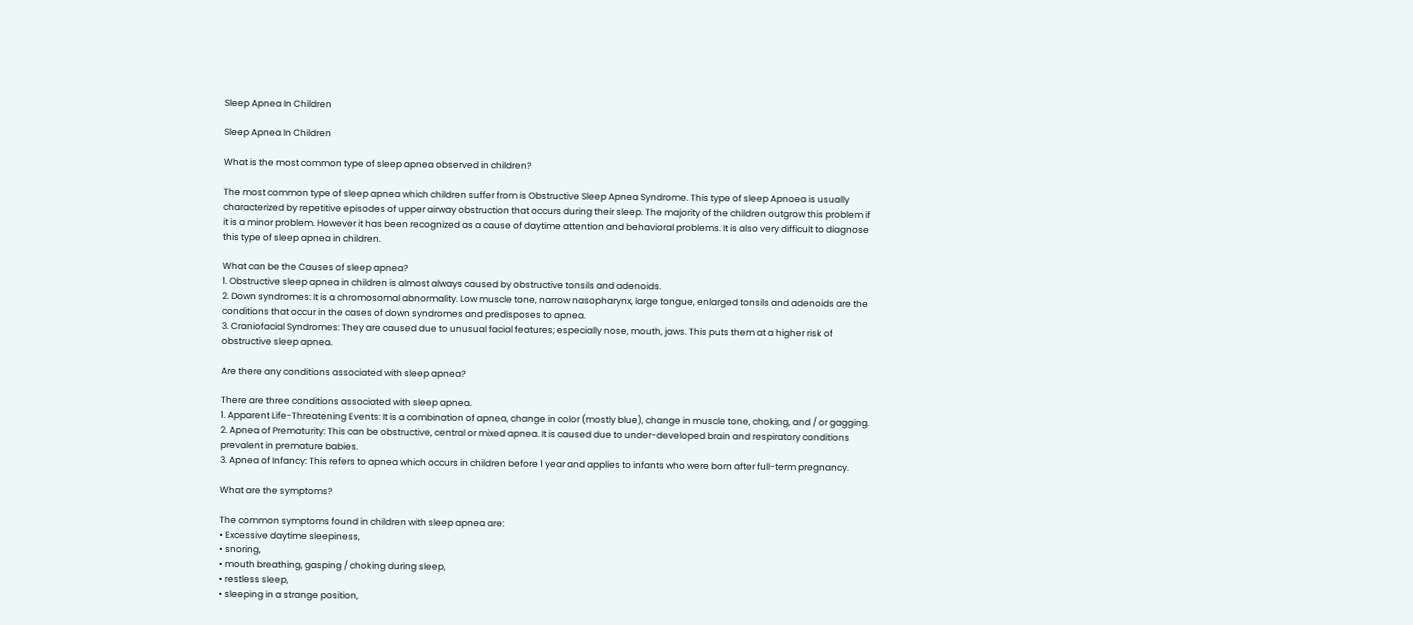Sleep Apnea In Children

Sleep Apnea In Children

What is the most common type of sleep apnea observed in children?

The most common type of sleep apnea which children suffer from is Obstructive Sleep Apnea Syndrome. This type of sleep Apnoea is usually characterized by repetitive episodes of upper airway obstruction that occurs during their sleep. The majority of the children outgrow this problem if it is a minor problem. However it has been recognized as a cause of daytime attention and behavioral problems. It is also very difficult to diagnose this type of sleep apnea in children.

What can be the Causes of sleep apnea?
1. Obstructive sleep apnea in children is almost always caused by obstructive tonsils and adenoids.
2. Down syndromes: It is a chromosomal abnormality. Low muscle tone, narrow nasopharynx, large tongue, enlarged tonsils and adenoids are the conditions that occur in the cases of down syndromes and predisposes to apnea.
3. Craniofacial Syndromes: They are caused due to unusual facial features; especially nose, mouth, jaws. This puts them at a higher risk of obstructive sleep apnea.

Are there any conditions associated with sleep apnea?

There are three conditions associated with sleep apnea.
1. Apparent Life-Threatening Events: It is a combination of apnea, change in color (mostly blue), change in muscle tone, choking, and / or gagging.
2. Apnea of Prematurity: This can be obstructive, central or mixed apnea. It is caused due to under-developed brain and respiratory conditions prevalent in premature babies.
3. Apnea of Infancy: This refers to apnea which occurs in children before 1 year and applies to infants who were born after full-term pregnancy.

What are the symptoms?

The common symptoms found in children with sleep apnea are:
• Excessive daytime sleepiness,
• snoring,
• mouth breathing, gasping / choking during sleep,
• restless sleep,
• sleeping in a strange position,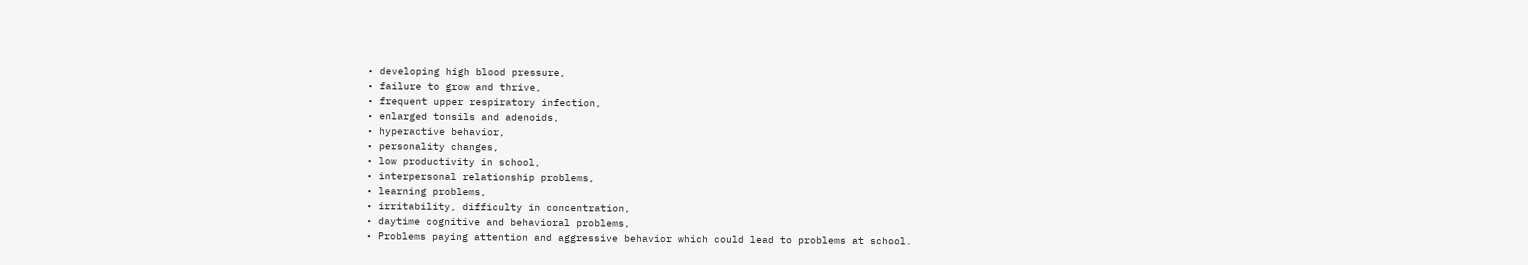• developing high blood pressure,
• failure to grow and thrive,
• frequent upper respiratory infection,
• enlarged tonsils and adenoids,
• hyperactive behavior,
• personality changes,
• low productivity in school,
• interpersonal relationship problems,
• learning problems,
• irritability, difficulty in concentration,
• daytime cognitive and behavioral problems,
• Problems paying attention and aggressive behavior which could lead to problems at school.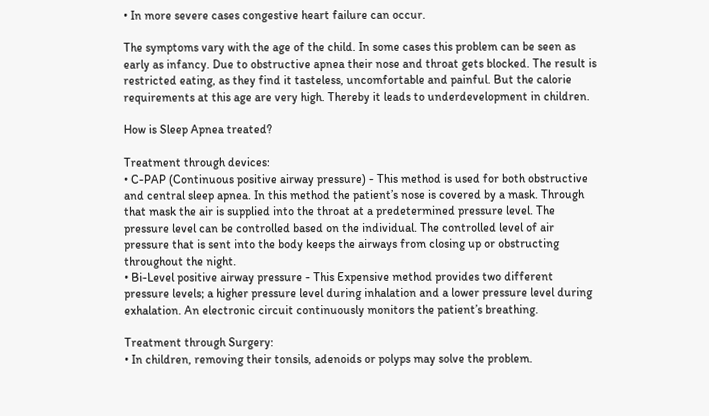• In more severe cases congestive heart failure can occur.

The symptoms vary with the age of the child. In some cases this problem can be seen as early as infancy. Due to obstructive apnea their nose and throat gets blocked. The result is restricted eating, as they find it tasteless, uncomfortable and painful. But the calorie requirements at this age are very high. Thereby it leads to underdevelopment in children.

How is Sleep Apnea treated?

Treatment through devices:
• C-PAP (Continuous positive airway pressure) - This method is used for both obstructive and central sleep apnea. In this method the patient’s nose is covered by a mask. Through that mask the air is supplied into the throat at a predetermined pressure level. The pressure level can be controlled based on the individual. The controlled level of air pressure that is sent into the body keeps the airways from closing up or obstructing throughout the night.
• Bi-Level positive airway pressure - This Expensive method provides two different pressure levels; a higher pressure level during inhalation and a lower pressure level during exhalation. An electronic circuit continuously monitors the patient’s breathing.

Treatment through Surgery:
• In children, removing their tonsils, adenoids or polyps may solve the problem.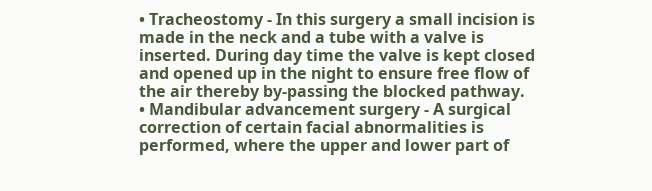• Tracheostomy - In this surgery a small incision is made in the neck and a tube with a valve is inserted. During day time the valve is kept closed and opened up in the night to ensure free flow of the air thereby by-passing the blocked pathway.
• Mandibular advancement surgery - A surgical correction of certain facial abnormalities is performed, where the upper and lower part of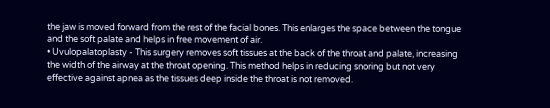the jaw is moved forward from the rest of the facial bones. This enlarges the space between the tongue and the soft palate and helps in free movement of air.
• Uvulopalatoplasty - This surgery removes soft tissues at the back of the throat and palate, increasing the width of the airway at the throat opening. This method helps in reducing snoring but not very effective against apnea as the tissues deep inside the throat is not removed.